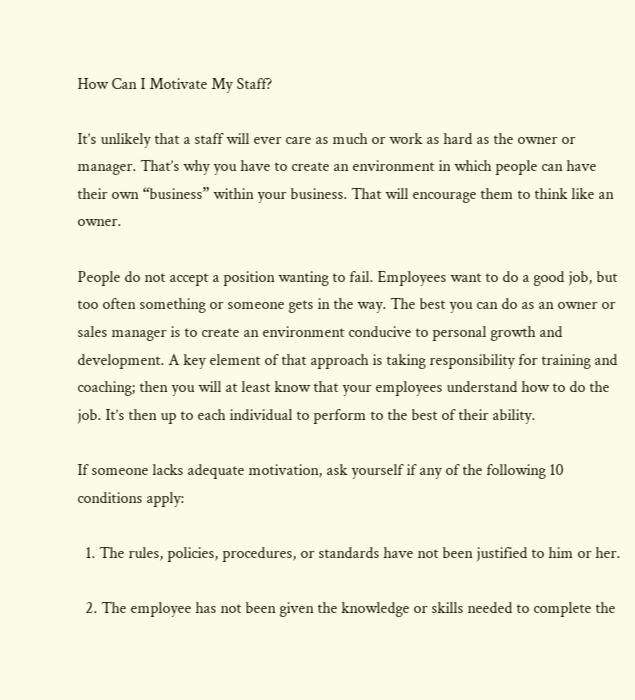How Can I Motivate My Staff?

It’s unlikely that a staff will ever care as much or work as hard as the owner or manager. That’s why you have to create an environment in which people can have their own “business” within your business. That will encourage them to think like an owner.

People do not accept a position wanting to fail. Employees want to do a good job, but too often something or someone gets in the way. The best you can do as an owner or sales manager is to create an environment conducive to personal growth and development. A key element of that approach is taking responsibility for training and coaching; then you will at least know that your employees understand how to do the job. It’s then up to each individual to perform to the best of their ability.

If someone lacks adequate motivation, ask yourself if any of the following 10 conditions apply:

  1. The rules, policies, procedures, or standards have not been justified to him or her.

  2. The employee has not been given the knowledge or skills needed to complete the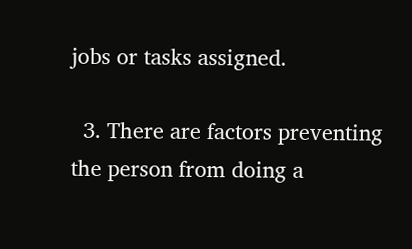jobs or tasks assigned.

  3. There are factors preventing the person from doing a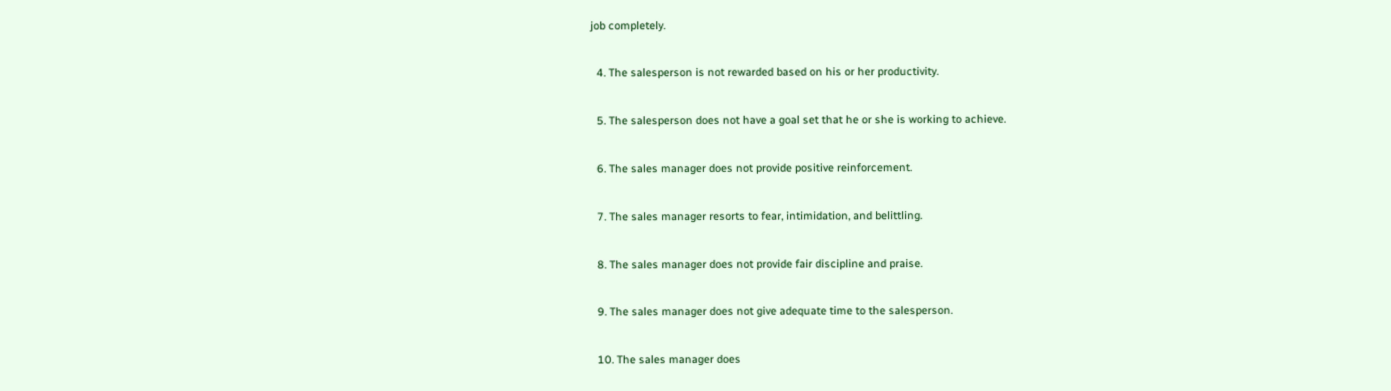job completely.

  4. The salesperson is not rewarded based on his or her productivity.

  5. The salesperson does not have a goal set that he or she is working to achieve.

  6. The sales manager does not provide positive reinforcement.

  7. The sales manager resorts to fear, intimidation, and belittling.

  8. The sales manager does not provide fair discipline and praise.

  9. The sales manager does not give adequate time to the salesperson.

  10. The sales manager does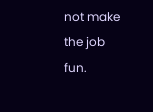not make the job fun.